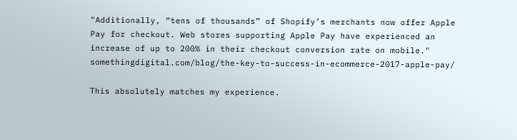"Additionally, “tens of thousands” of Shopify’s merchants now offer Apple Pay for checkout. Web stores supporting Apple Pay have experienced an increase of up to 200% in their checkout conversion rate on mobile." somethingdigital.com/blog/the-key-to-success-in-ecommerce-2017-apple-pay/

This absolutely matches my experience.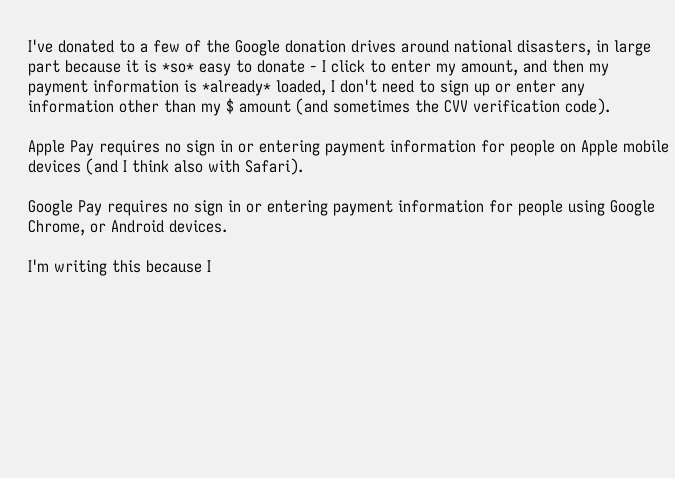I've donated to a few of the Google donation drives around national disasters, in large part because it is *so* easy to donate - I click to enter my amount, and then my payment information is *already* loaded, I don't need to sign up or enter any information other than my $ amount (and sometimes the CVV verification code).

Apple Pay requires no sign in or entering payment information for people on Apple mobile devices (and I think also with Safari).

Google Pay requires no sign in or entering payment information for people using Google Chrome, or Android devices.

I'm writing this because I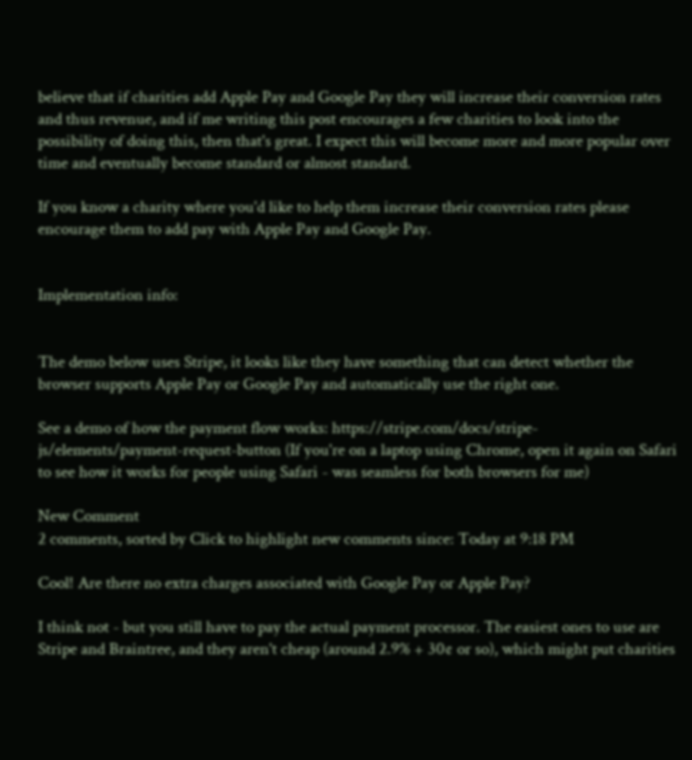believe that if charities add Apple Pay and Google Pay they will increase their conversion rates and thus revenue, and if me writing this post encourages a few charities to look into the possibility of doing this, then that's great. I expect this will become more and more popular over time and eventually become standard or almost standard.

If you know a charity where you'd like to help them increase their conversion rates please encourage them to add pay with Apple Pay and Google Pay.


Implementation info:


The demo below uses Stripe, it looks like they have something that can detect whether the browser supports Apple Pay or Google Pay and automatically use the right one.

See a demo of how the payment flow works: https://stripe.com/docs/stripe-js/elements/payment-request-button (If you're on a laptop using Chrome, open it again on Safari to see how it works for people using Safari - was seamless for both browsers for me)

New Comment
2 comments, sorted by Click to highlight new comments since: Today at 9:18 PM

Cool! Are there no extra charges associated with Google Pay or Apple Pay?

I think not - but you still have to pay the actual payment processor. The easiest ones to use are Stripe and Braintree, and they aren't cheap (around 2.9% + 30¢ or so), which might put charities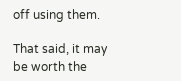off using them.

That said, it may be worth the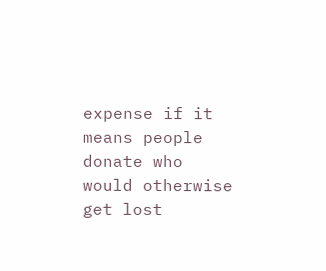expense if it means people donate who would otherwise get lost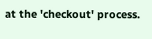at the 'checkout' process.